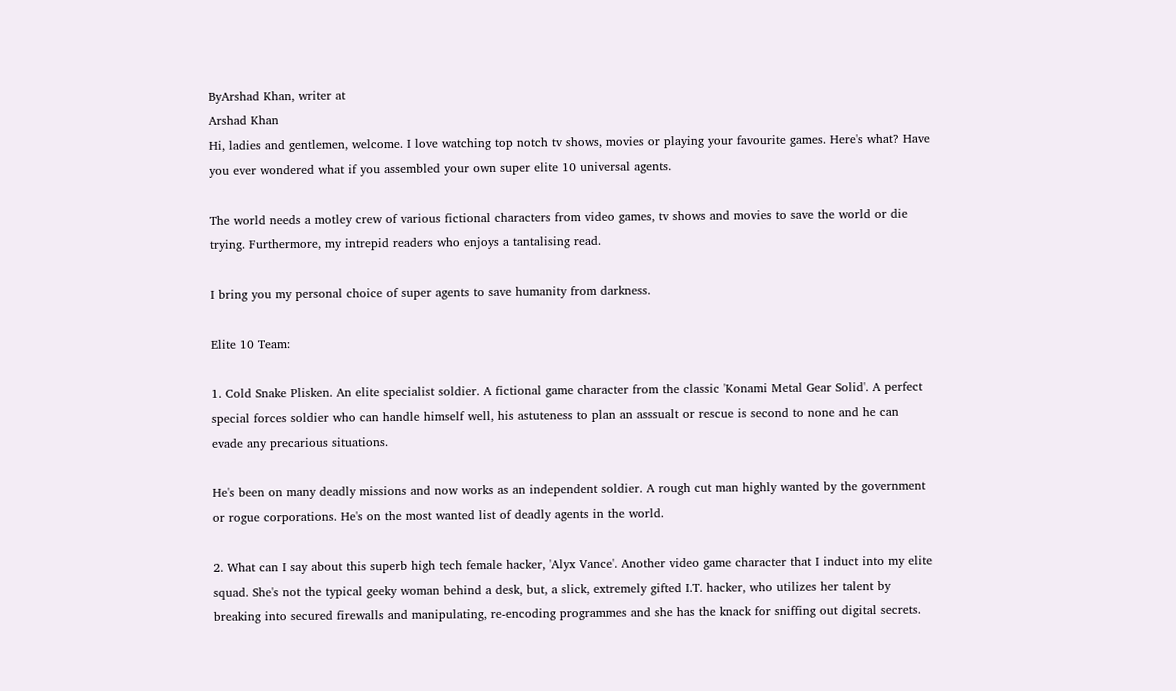ByArshad Khan, writer at
Arshad Khan
Hi, ladies and gentlemen, welcome. I love watching top notch tv shows, movies or playing your favourite games. Here's what? Have you ever wondered what if you assembled your own super elite 10 universal agents.

The world needs a motley crew of various fictional characters from video games, tv shows and movies to save the world or die trying. Furthermore, my intrepid readers who enjoys a tantalising read.

I bring you my personal choice of super agents to save humanity from darkness.

Elite 10 Team:

1. Cold Snake Plisken. An elite specialist soldier. A fictional game character from the classic 'Konami Metal Gear Solid'. A perfect special forces soldier who can handle himself well, his astuteness to plan an asssualt or rescue is second to none and he can evade any precarious situations.

He's been on many deadly missions and now works as an independent soldier. A rough cut man highly wanted by the government or rogue corporations. He's on the most wanted list of deadly agents in the world.

2. What can I say about this superb high tech female hacker, 'Alyx Vance'. Another video game character that I induct into my elite squad. She's not the typical geeky woman behind a desk, but, a slick, extremely gifted I.T. hacker, who utilizes her talent by breaking into secured firewalls and manipulating, re-encoding programmes and she has the knack for sniffing out digital secrets.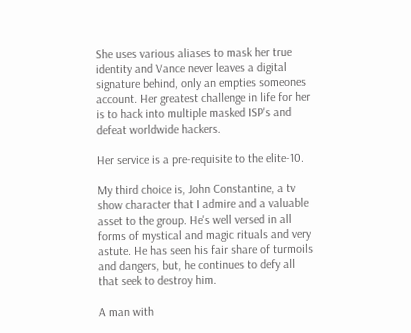She uses various aliases to mask her true identity and Vance never leaves a digital signature behind, only an empties someones account. Her greatest challenge in life for her is to hack into multiple masked ISP's and defeat worldwide hackers.

Her service is a pre-requisite to the elite-10.

My third choice is, John Constantine, a tv show character that I admire and a valuable asset to the group. He's well versed in all forms of mystical and magic rituals and very astute. He has seen his fair share of turmoils and dangers, but, he continues to defy all that seek to destroy him.

A man with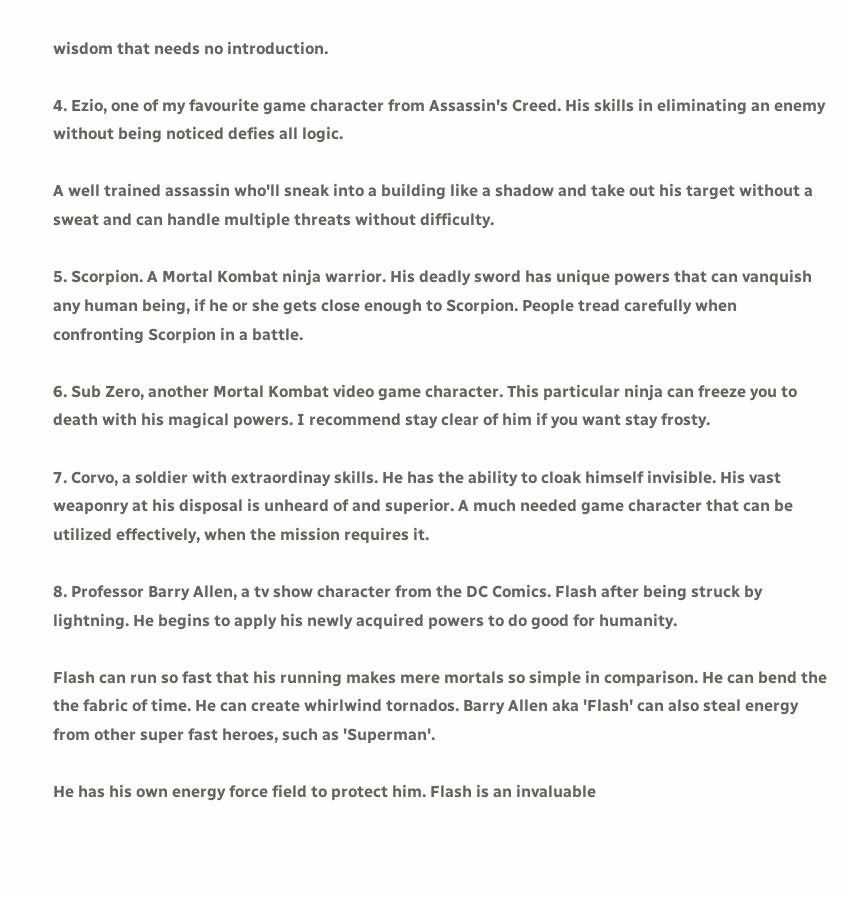wisdom that needs no introduction.

4. Ezio, one of my favourite game character from Assassin's Creed. His skills in eliminating an enemy without being noticed defies all logic.

A well trained assassin who'll sneak into a building like a shadow and take out his target without a sweat and can handle multiple threats without difficulty.

5. Scorpion. A Mortal Kombat ninja warrior. His deadly sword has unique powers that can vanquish any human being, if he or she gets close enough to Scorpion. People tread carefully when confronting Scorpion in a battle.

6. Sub Zero, another Mortal Kombat video game character. This particular ninja can freeze you to death with his magical powers. I recommend stay clear of him if you want stay frosty.

7. Corvo, a soldier with extraordinay skills. He has the ability to cloak himself invisible. His vast weaponry at his disposal is unheard of and superior. A much needed game character that can be utilized effectively, when the mission requires it.

8. Professor Barry Allen, a tv show character from the DC Comics. Flash after being struck by lightning. He begins to apply his newly acquired powers to do good for humanity.

Flash can run so fast that his running makes mere mortals so simple in comparison. He can bend the the fabric of time. He can create whirlwind tornados. Barry Allen aka 'Flash' can also steal energy from other super fast heroes, such as 'Superman'.

He has his own energy force field to protect him. Flash is an invaluable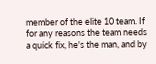member of the elite 10 team. If for any reasons the team needs a quick fix, he's the man, and by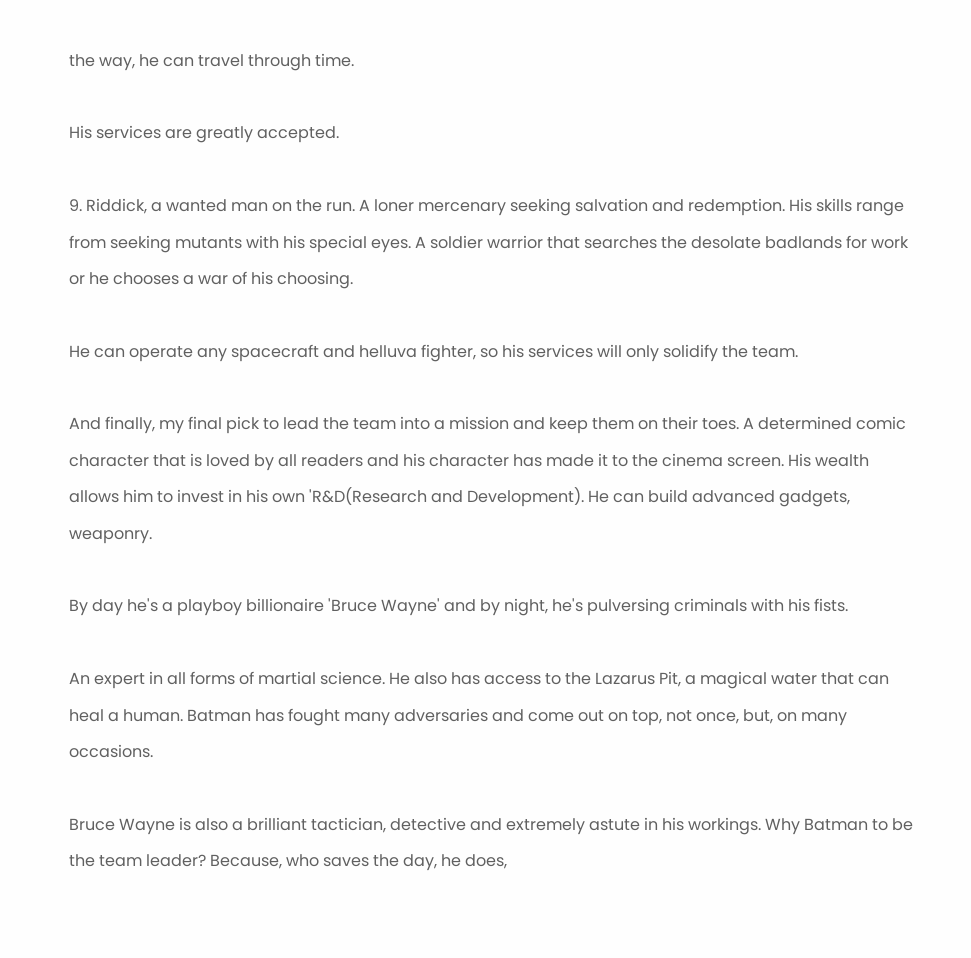the way, he can travel through time.

His services are greatly accepted.

9. Riddick, a wanted man on the run. A loner mercenary seeking salvation and redemption. His skills range from seeking mutants with his special eyes. A soldier warrior that searches the desolate badlands for work or he chooses a war of his choosing.

He can operate any spacecraft and helluva fighter, so his services will only solidify the team.

And finally, my final pick to lead the team into a mission and keep them on their toes. A determined comic character that is loved by all readers and his character has made it to the cinema screen. His wealth allows him to invest in his own 'R&D(Research and Development). He can build advanced gadgets, weaponry.

By day he's a playboy billionaire 'Bruce Wayne' and by night, he's pulversing criminals with his fists.

An expert in all forms of martial science. He also has access to the Lazarus Pit, a magical water that can heal a human. Batman has fought many adversaries and come out on top, not once, but, on many occasions.

Bruce Wayne is also a brilliant tactician, detective and extremely astute in his workings. Why Batman to be the team leader? Because, who saves the day, he does,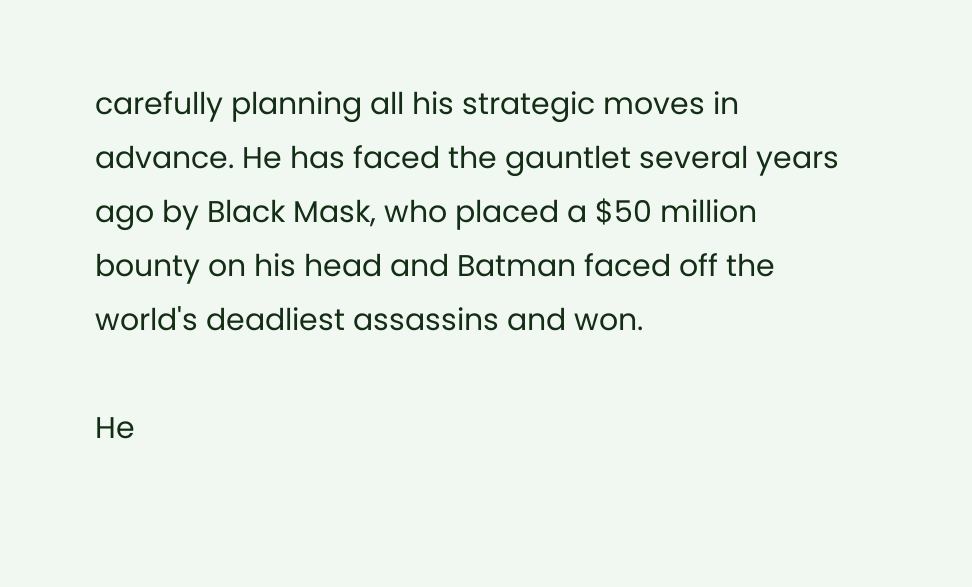carefully planning all his strategic moves in advance. He has faced the gauntlet several years ago by Black Mask, who placed a $50 million bounty on his head and Batman faced off the world's deadliest assassins and won.

He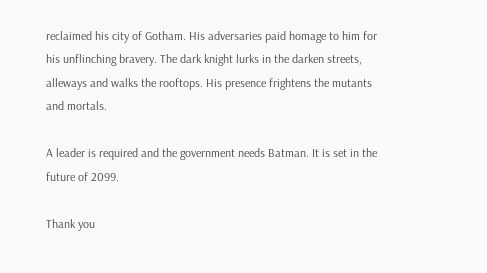reclaimed his city of Gotham. His adversaries paid homage to him for his unflinching bravery. The dark knight lurks in the darken streets, alleways and walks the rooftops. His presence frightens the mutants and mortals.

A leader is required and the government needs Batman. It is set in the future of 2099.

Thank you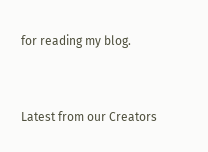for reading my blog.


Latest from our Creators